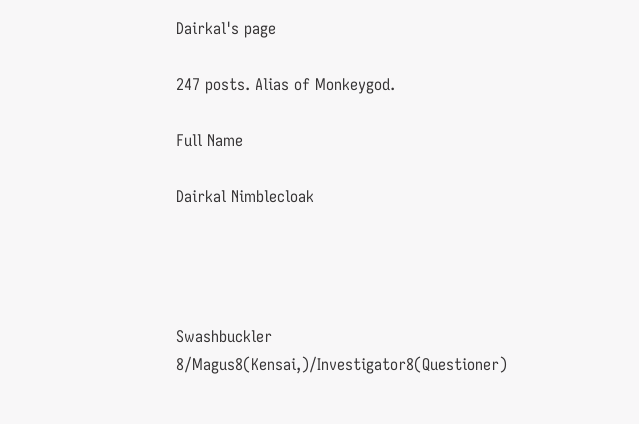Dairkal's page

247 posts. Alias of Monkeygod.

Full Name

Dairkal Nimblecloak




Swashbuckler 8/Magus8(Kensai,)/Investigator8(Questioner)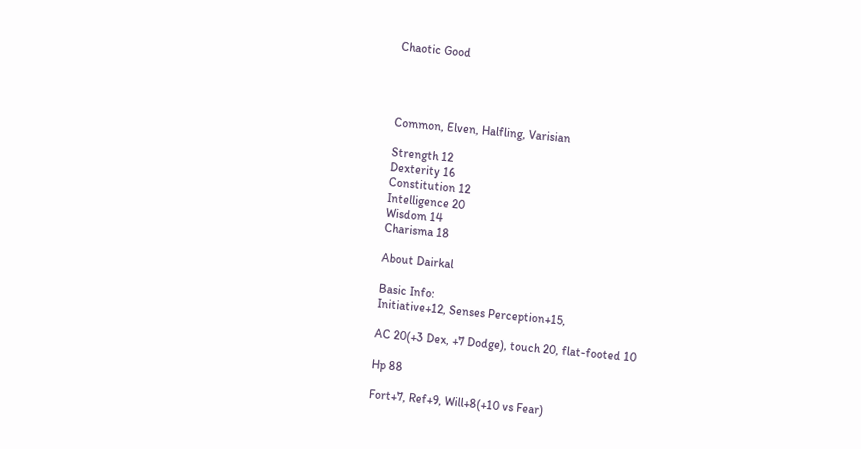Chaotic Good




Common, Elven, Halfling, Varisian

Strength 12
Dexterity 16
Constitution 12
Intelligence 20
Wisdom 14
Charisma 18

About Dairkal

Basic Info:
Initiative+12, Senses Perception+15,

AC 20(+3 Dex, +7 Dodge), touch 20, flat-footed 10

Hp 88

Fort+7, Ref+9, Will+8(+10 vs Fear)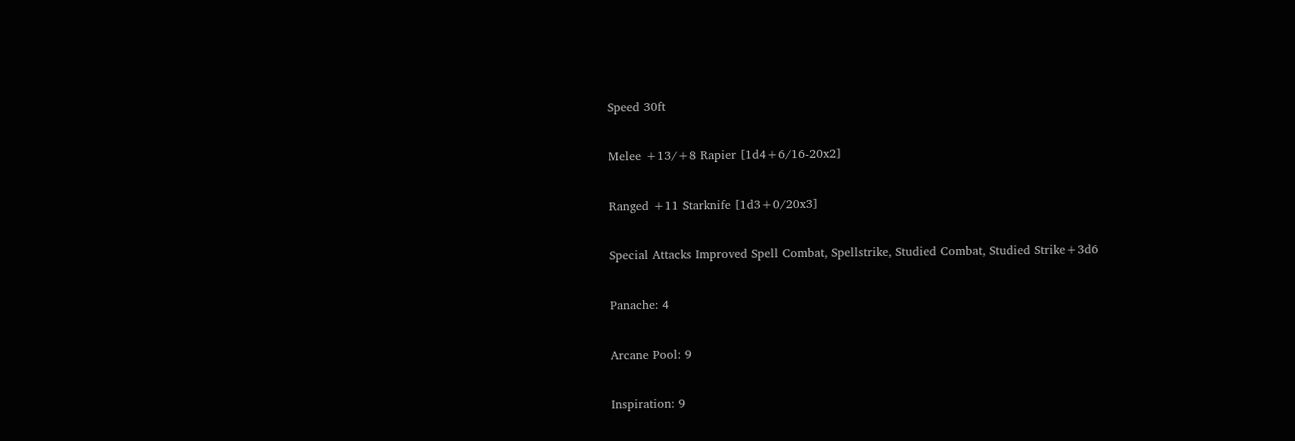Speed 30ft

Melee +13/+8 Rapier [1d4+6/16-20x2]

Ranged +11 Starknife [1d3+0/20x3]

Special Attacks Improved Spell Combat, Spellstrike, Studied Combat, Studied Strike+3d6

Panache: 4

Arcane Pool: 9

Inspiration: 9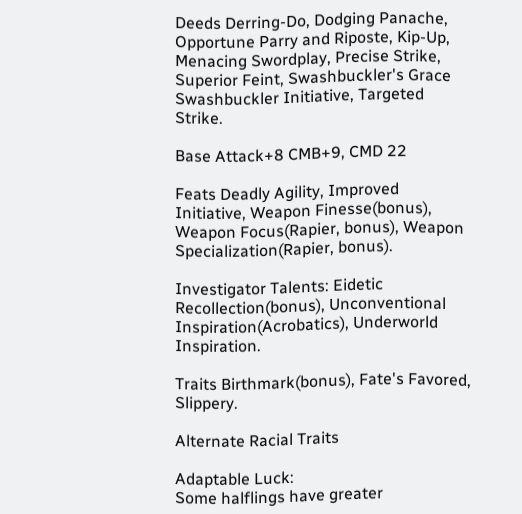Deeds Derring-Do, Dodging Panache, Opportune Parry and Riposte, Kip-Up, Menacing Swordplay, Precise Strike, Superior Feint, Swashbuckler's Grace Swashbuckler Initiative, Targeted Strike.

Base Attack+8 CMB+9, CMD 22

Feats Deadly Agility, Improved Initiative, Weapon Finesse(bonus), Weapon Focus(Rapier, bonus), Weapon Specialization(Rapier, bonus).

Investigator Talents: Eidetic Recollection(bonus), Unconventional Inspiration(Acrobatics), Underworld Inspiration.

Traits Birthmark(bonus), Fate's Favored, Slippery.

Alternate Racial Traits

Adaptable Luck:
Some halflings have greater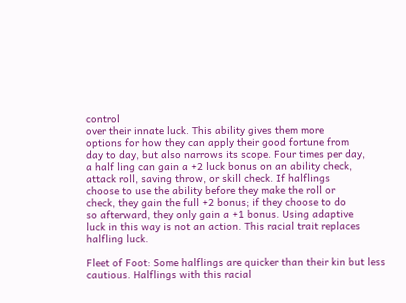control
over their innate luck. This ability gives them more
options for how they can apply their good fortune from
day to day, but also narrows its scope. Four times per day,
a half ling can gain a +2 luck bonus on an ability check,
attack roll, saving throw, or skill check. If halflings
choose to use the ability before they make the roll or
check, they gain the full +2 bonus; if they choose to do
so afterward, they only gain a +1 bonus. Using adaptive
luck in this way is not an action. This racial trait replaces
halfling luck.

Fleet of Foot: Some halflings are quicker than their kin but less cautious. Halflings with this racial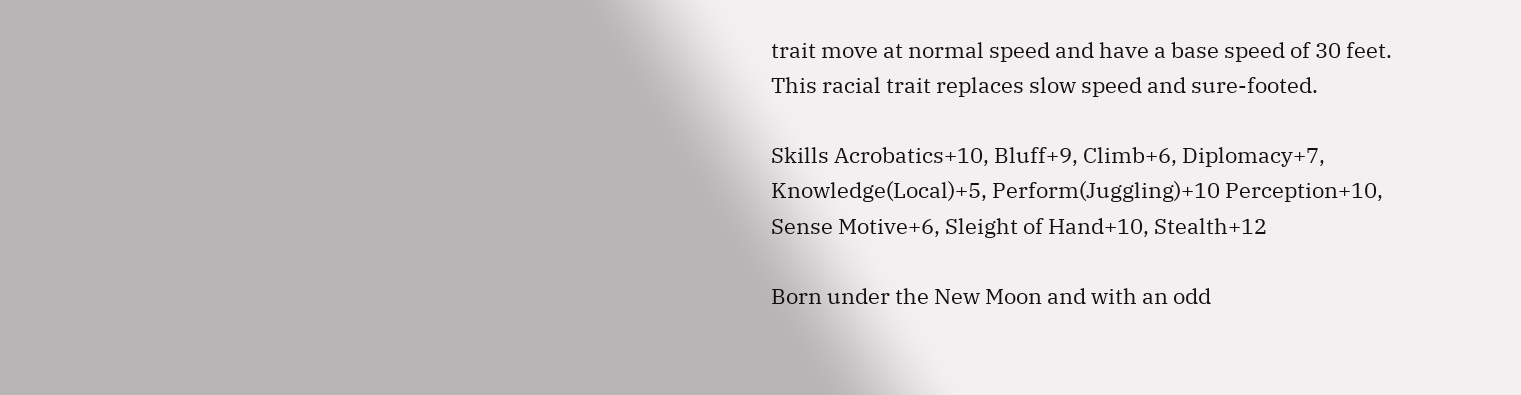trait move at normal speed and have a base speed of 30 feet. This racial trait replaces slow speed and sure-footed.

Skills Acrobatics+10, Bluff+9, Climb+6, Diplomacy+7, Knowledge(Local)+5, Perform(Juggling)+10 Perception+10, Sense Motive+6, Sleight of Hand+10, Stealth+12

Born under the New Moon and with an odd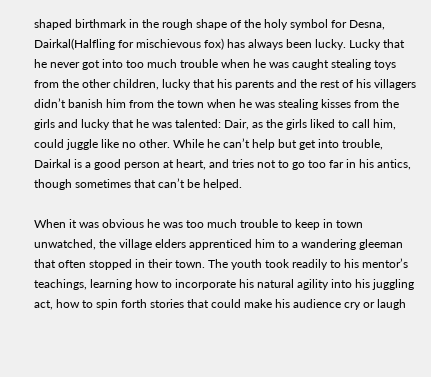shaped birthmark in the rough shape of the holy symbol for Desna, Dairkal(Halfling for mischievous fox) has always been lucky. Lucky that he never got into too much trouble when he was caught stealing toys from the other children, lucky that his parents and the rest of his villagers didn’t banish him from the town when he was stealing kisses from the girls and lucky that he was talented: Dair, as the girls liked to call him, could juggle like no other. While he can’t help but get into trouble, Dairkal is a good person at heart, and tries not to go too far in his antics, though sometimes that can’t be helped.

When it was obvious he was too much trouble to keep in town unwatched, the village elders apprenticed him to a wandering gleeman that often stopped in their town. The youth took readily to his mentor’s teachings, learning how to incorporate his natural agility into his juggling act, how to spin forth stories that could make his audience cry or laugh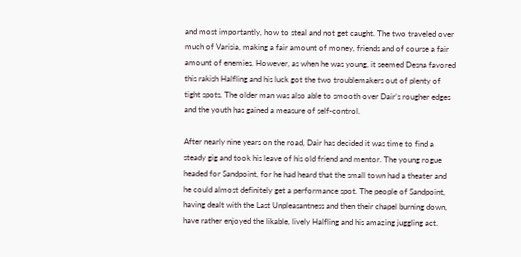and most importantly, how to steal and not get caught. The two traveled over much of Varisia, making a fair amount of money, friends and of course a fair amount of enemies. However, as when he was young, it seemed Desna favored this rakish Halfling and his luck got the two troublemakers out of plenty of tight spots. The older man was also able to smooth over Dair’s rougher edges and the youth has gained a measure of self-control.

After nearly nine years on the road, Dair has decided it was time to find a steady gig and took his leave of his old friend and mentor. The young rogue headed for Sandpoint, for he had heard that the small town had a theater and he could almost definitely get a performance spot. The people of Sandpoint, having dealt with the Last Unpleasantness and then their chapel burning down, have rather enjoyed the likable, lively Halfling and his amazing juggling act.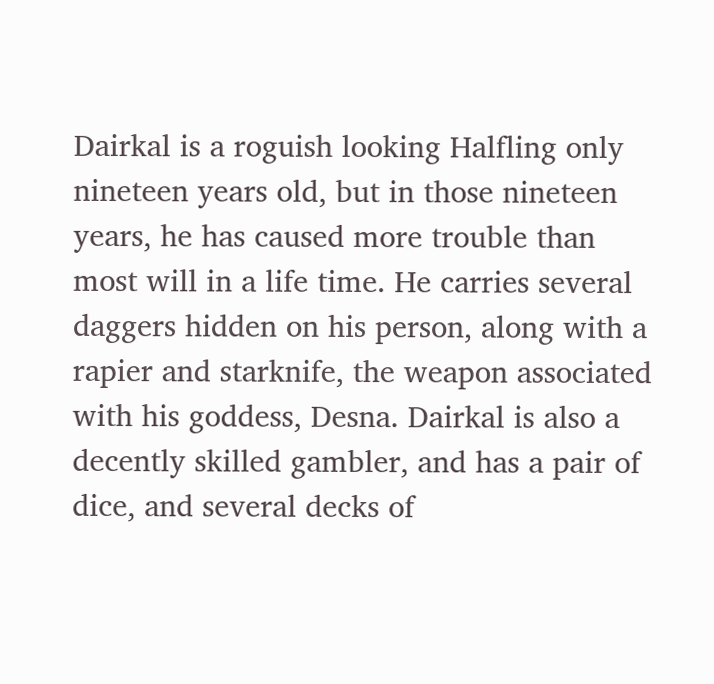Dairkal is a roguish looking Halfling only nineteen years old, but in those nineteen years, he has caused more trouble than most will in a life time. He carries several daggers hidden on his person, along with a rapier and starknife, the weapon associated with his goddess, Desna. Dairkal is also a decently skilled gambler, and has a pair of dice, and several decks of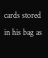cards stored in his bag as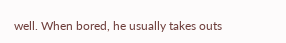well. When bored, he usually takes outs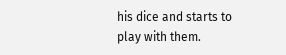his dice and starts to play with them.